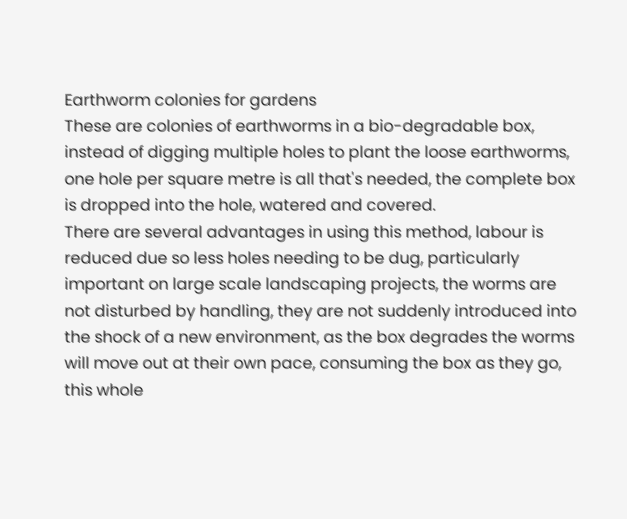Earthworm colonies for gardens
These are colonies of earthworms in a bio-degradable box, instead of digging multiple holes to plant the loose earthworms, one hole per square metre is all that's needed, the complete box is dropped into the hole, watered and covered.
There are several advantages in using this method, labour is reduced due so less holes needing to be dug, particularly important on large scale landscaping projects, the worms are not disturbed by handling, they are not suddenly introduced into the shock of a new environment, as the box degrades the worms will move out at their own pace, consuming the box as they go, this whole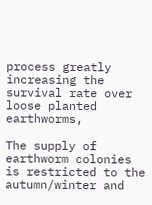process greatly increasing the survival rate over loose planted earthworms,

The supply of earthworm colonies is restricted to the autumn/winter and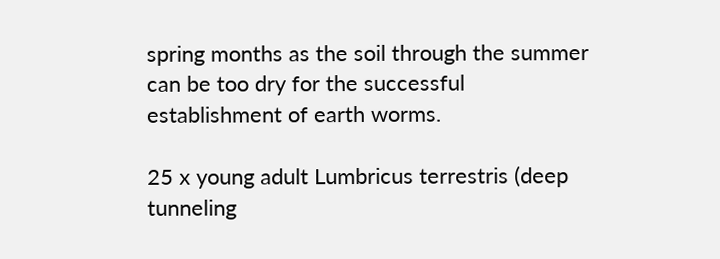spring months as the soil through the summer can be too dry for the successful establishment of earth worms.

25 x young adult Lumbricus terrestris (deep tunneling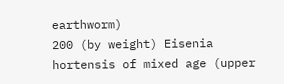earthworm)
200 (by weight) Eisenia hortensis of mixed age (upper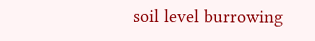soil level burrowing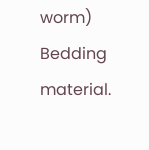worm)
Bedding material.